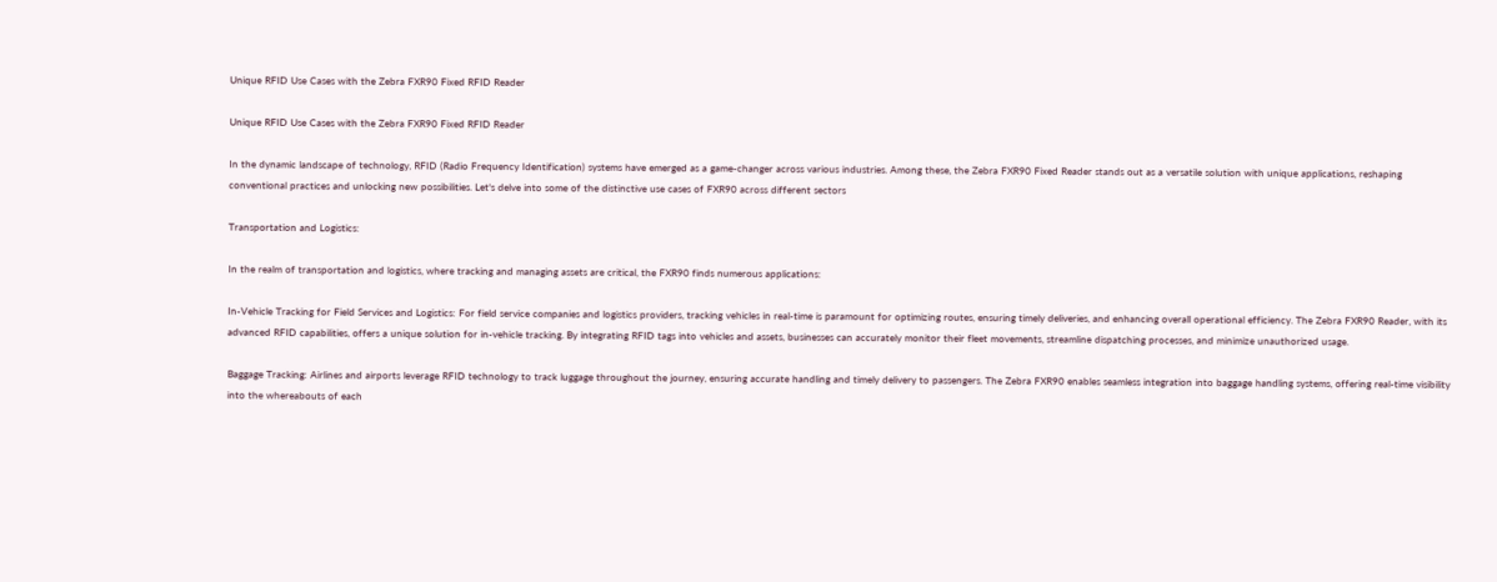Unique RFID Use Cases with the Zebra FXR90 Fixed RFID Reader

Unique RFID Use Cases with the Zebra FXR90 Fixed RFID Reader

In the dynamic landscape of technology, RFID (Radio Frequency Identification) systems have emerged as a game-changer across various industries. Among these, the Zebra FXR90 Fixed Reader stands out as a versatile solution with unique applications, reshaping conventional practices and unlocking new possibilities. Let's delve into some of the distinctive use cases of FXR90 across different sectors

Transportation and Logistics:

In the realm of transportation and logistics, where tracking and managing assets are critical, the FXR90 finds numerous applications:

In-Vehicle Tracking for Field Services and Logistics: For field service companies and logistics providers, tracking vehicles in real-time is paramount for optimizing routes, ensuring timely deliveries, and enhancing overall operational efficiency. The Zebra FXR90 Reader, with its advanced RFID capabilities, offers a unique solution for in-vehicle tracking. By integrating RFID tags into vehicles and assets, businesses can accurately monitor their fleet movements, streamline dispatching processes, and minimize unauthorized usage.

Baggage Tracking: Airlines and airports leverage RFID technology to track luggage throughout the journey, ensuring accurate handling and timely delivery to passengers. The Zebra FXR90 enables seamless integration into baggage handling systems, offering real-time visibility into the whereabouts of each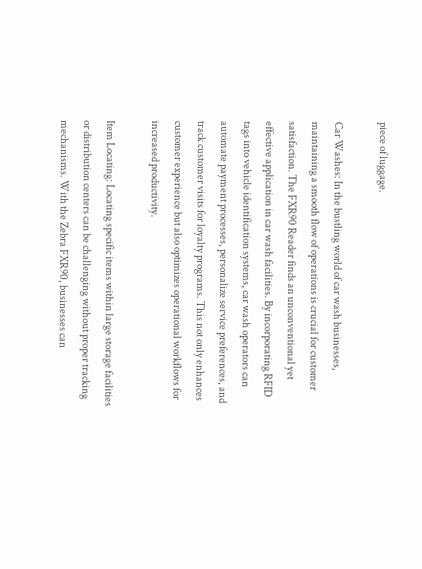piece of luggage.

Car Washes: In the bustling world of car wash businesses, maintaining a smooth flow of operations is crucial for customer satisfaction. The FXR90 Reader finds an unconventional yet effective application in car wash facilities. By incorporating RFID tags into vehicle identification systems, car wash operators can automate payment processes, personalize service preferences, and track customer visits for loyalty programs. This not only enhances customer experience but also optimizes operational workflows for increased productivity.

Item Locating: Locating specific items within large storage facilities or distribution centers can be challenging without proper tracking mechanisms. With the Zebra FXR90, businesses can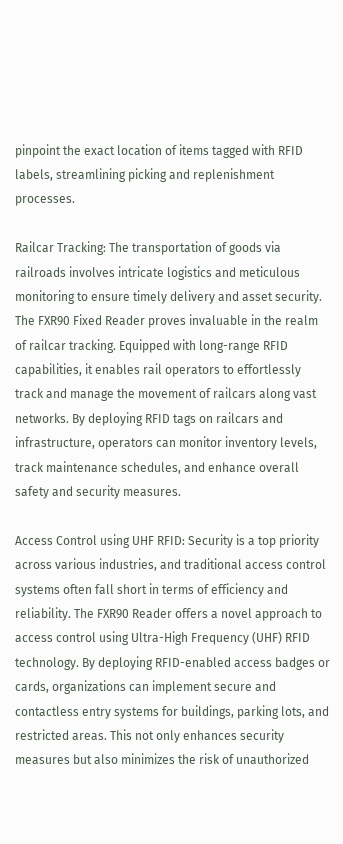pinpoint the exact location of items tagged with RFID labels, streamlining picking and replenishment processes.

Railcar Tracking: The transportation of goods via railroads involves intricate logistics and meticulous monitoring to ensure timely delivery and asset security. The FXR90 Fixed Reader proves invaluable in the realm of railcar tracking. Equipped with long-range RFID capabilities, it enables rail operators to effortlessly track and manage the movement of railcars along vast networks. By deploying RFID tags on railcars and infrastructure, operators can monitor inventory levels, track maintenance schedules, and enhance overall safety and security measures.

Access Control using UHF RFID: Security is a top priority across various industries, and traditional access control systems often fall short in terms of efficiency and reliability. The FXR90 Reader offers a novel approach to access control using Ultra-High Frequency (UHF) RFID technology. By deploying RFID-enabled access badges or cards, organizations can implement secure and contactless entry systems for buildings, parking lots, and restricted areas. This not only enhances security measures but also minimizes the risk of unauthorized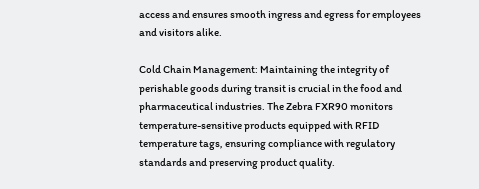access and ensures smooth ingress and egress for employees and visitors alike.

Cold Chain Management: Maintaining the integrity of perishable goods during transit is crucial in the food and pharmaceutical industries. The Zebra FXR90 monitors temperature-sensitive products equipped with RFID temperature tags, ensuring compliance with regulatory standards and preserving product quality.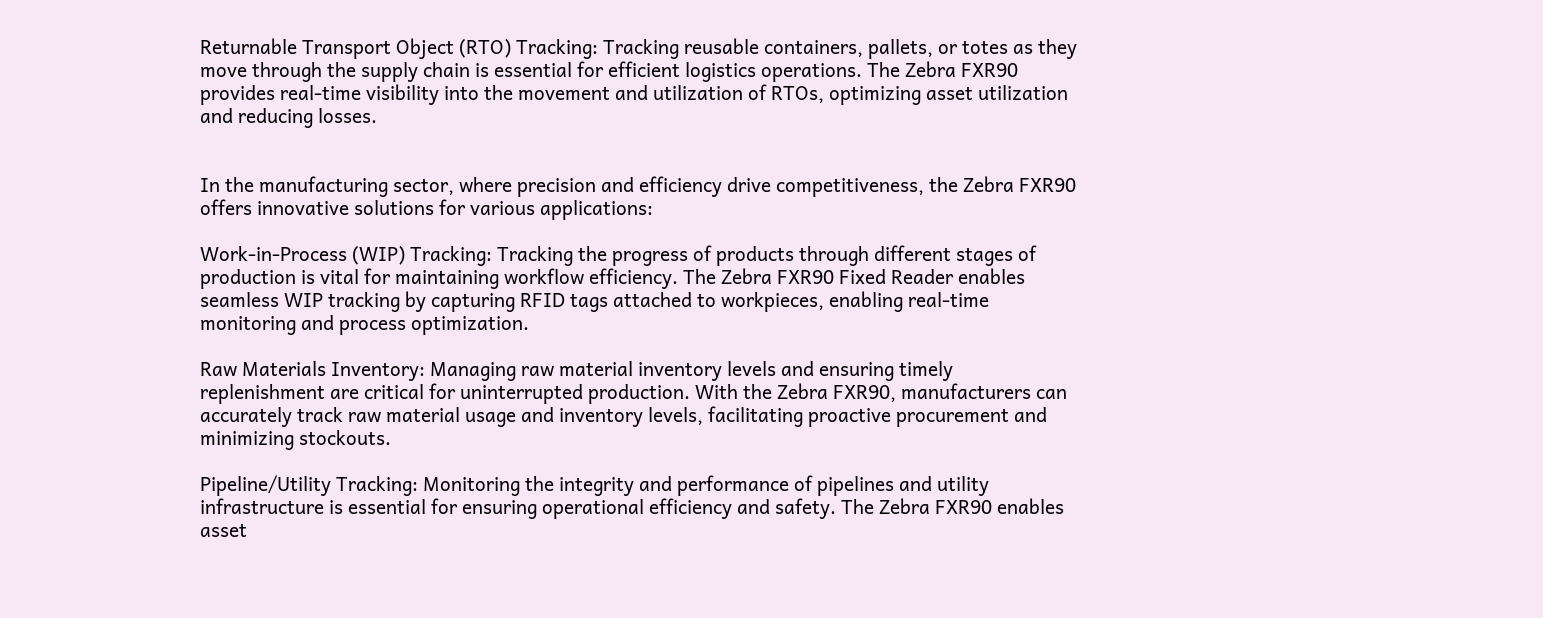Returnable Transport Object (RTO) Tracking: Tracking reusable containers, pallets, or totes as they move through the supply chain is essential for efficient logistics operations. The Zebra FXR90 provides real-time visibility into the movement and utilization of RTOs, optimizing asset utilization and reducing losses.


In the manufacturing sector, where precision and efficiency drive competitiveness, the Zebra FXR90 offers innovative solutions for various applications:

Work-in-Process (WIP) Tracking: Tracking the progress of products through different stages of production is vital for maintaining workflow efficiency. The Zebra FXR90 Fixed Reader enables seamless WIP tracking by capturing RFID tags attached to workpieces, enabling real-time monitoring and process optimization.

Raw Materials Inventory: Managing raw material inventory levels and ensuring timely replenishment are critical for uninterrupted production. With the Zebra FXR90, manufacturers can accurately track raw material usage and inventory levels, facilitating proactive procurement and minimizing stockouts.

Pipeline/Utility Tracking: Monitoring the integrity and performance of pipelines and utility infrastructure is essential for ensuring operational efficiency and safety. The Zebra FXR90 enables asset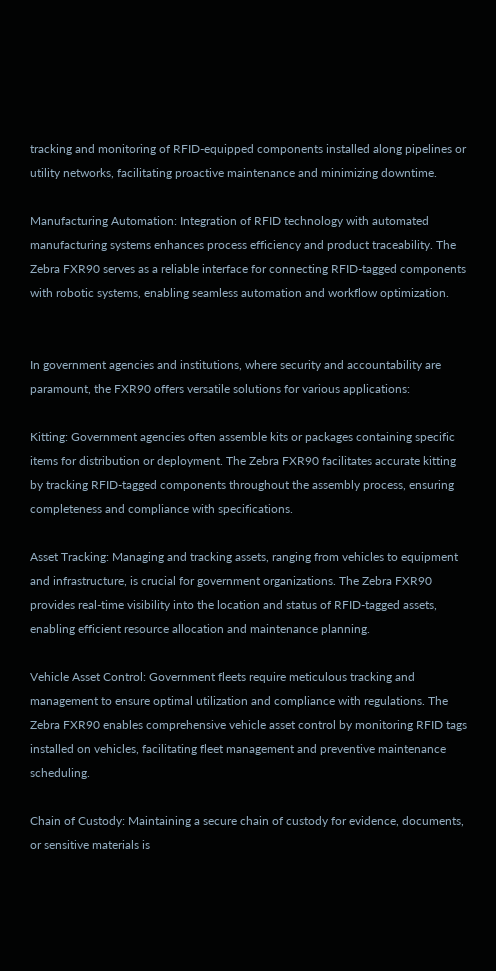tracking and monitoring of RFID-equipped components installed along pipelines or utility networks, facilitating proactive maintenance and minimizing downtime.

Manufacturing Automation: Integration of RFID technology with automated manufacturing systems enhances process efficiency and product traceability. The Zebra FXR90 serves as a reliable interface for connecting RFID-tagged components with robotic systems, enabling seamless automation and workflow optimization.


In government agencies and institutions, where security and accountability are paramount, the FXR90 offers versatile solutions for various applications:

Kitting: Government agencies often assemble kits or packages containing specific items for distribution or deployment. The Zebra FXR90 facilitates accurate kitting by tracking RFID-tagged components throughout the assembly process, ensuring completeness and compliance with specifications.

Asset Tracking: Managing and tracking assets, ranging from vehicles to equipment and infrastructure, is crucial for government organizations. The Zebra FXR90 provides real-time visibility into the location and status of RFID-tagged assets, enabling efficient resource allocation and maintenance planning.

Vehicle Asset Control: Government fleets require meticulous tracking and management to ensure optimal utilization and compliance with regulations. The Zebra FXR90 enables comprehensive vehicle asset control by monitoring RFID tags installed on vehicles, facilitating fleet management and preventive maintenance scheduling.

Chain of Custody: Maintaining a secure chain of custody for evidence, documents, or sensitive materials is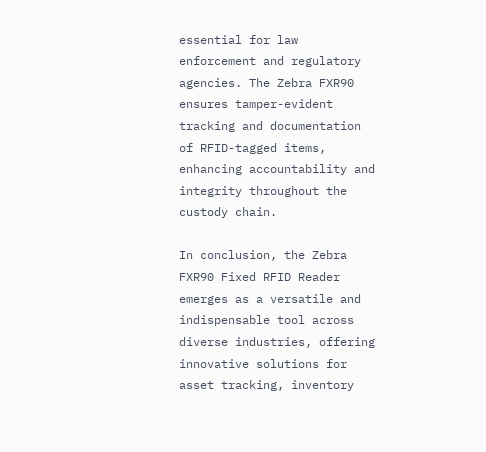essential for law enforcement and regulatory agencies. The Zebra FXR90 ensures tamper-evident tracking and documentation of RFID-tagged items, enhancing accountability and integrity throughout the custody chain.

In conclusion, the Zebra FXR90 Fixed RFID Reader emerges as a versatile and indispensable tool across diverse industries, offering innovative solutions for asset tracking, inventory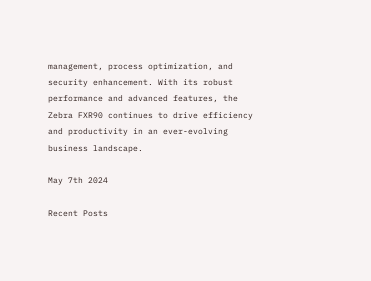management, process optimization, and security enhancement. With its robust performance and advanced features, the Zebra FXR90 continues to drive efficiency and productivity in an ever-evolving business landscape.

May 7th 2024

Recent Posts